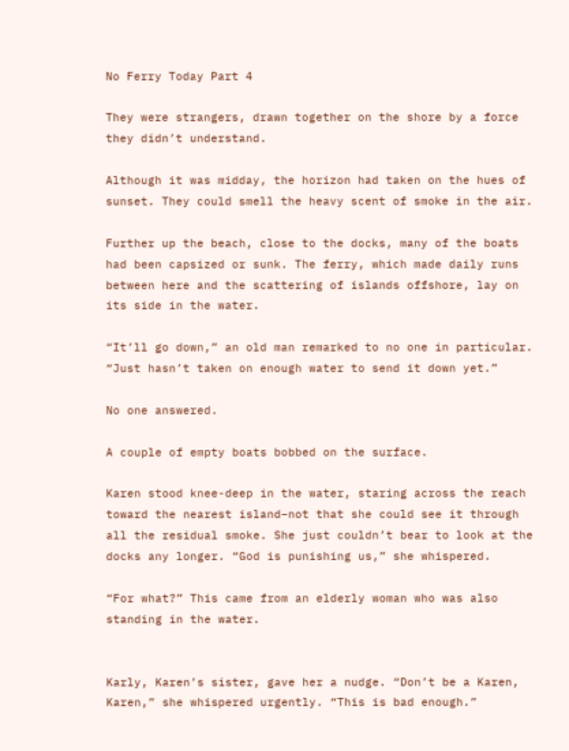No Ferry Today Part 4

They were strangers, drawn together on the shore by a force they didn’t understand.

Although it was midday, the horizon had taken on the hues of sunset. They could smell the heavy scent of smoke in the air.

Further up the beach, close to the docks, many of the boats had been capsized or sunk. The ferry, which made daily runs between here and the scattering of islands offshore, lay on its side in the water.

“It’ll go down,” an old man remarked to no one in particular. “Just hasn’t taken on enough water to send it down yet.”

No one answered.

A couple of empty boats bobbed on the surface.

Karen stood knee-deep in the water, staring across the reach toward the nearest island–not that she could see it through all the residual smoke. She just couldn’t bear to look at the docks any longer. “God is punishing us,” she whispered.

“For what?” This came from an elderly woman who was also standing in the water.


Karly, Karen’s sister, gave her a nudge. “Don’t be a Karen, Karen,” she whispered urgently. “This is bad enough.”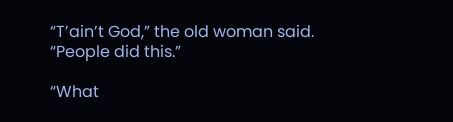“T’ain’t God,” the old woman said. “People did this.”

“What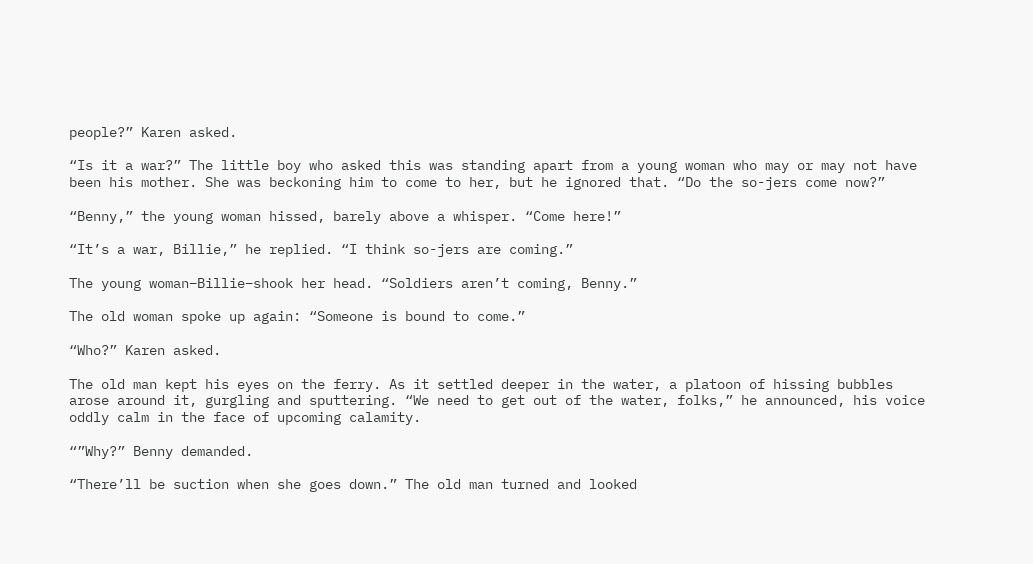people?” Karen asked.

“Is it a war?” The little boy who asked this was standing apart from a young woman who may or may not have been his mother. She was beckoning him to come to her, but he ignored that. “Do the so-jers come now?”

“Benny,” the young woman hissed, barely above a whisper. “Come here!”

“It’s a war, Billie,” he replied. “I think so-jers are coming.”

The young woman–Billie–shook her head. “Soldiers aren’t coming, Benny.”

The old woman spoke up again: “Someone is bound to come.”

“Who?” Karen asked.

The old man kept his eyes on the ferry. As it settled deeper in the water, a platoon of hissing bubbles arose around it, gurgling and sputtering. “We need to get out of the water, folks,” he announced, his voice oddly calm in the face of upcoming calamity.

“”Why?” Benny demanded.

“There’ll be suction when she goes down.” The old man turned and looked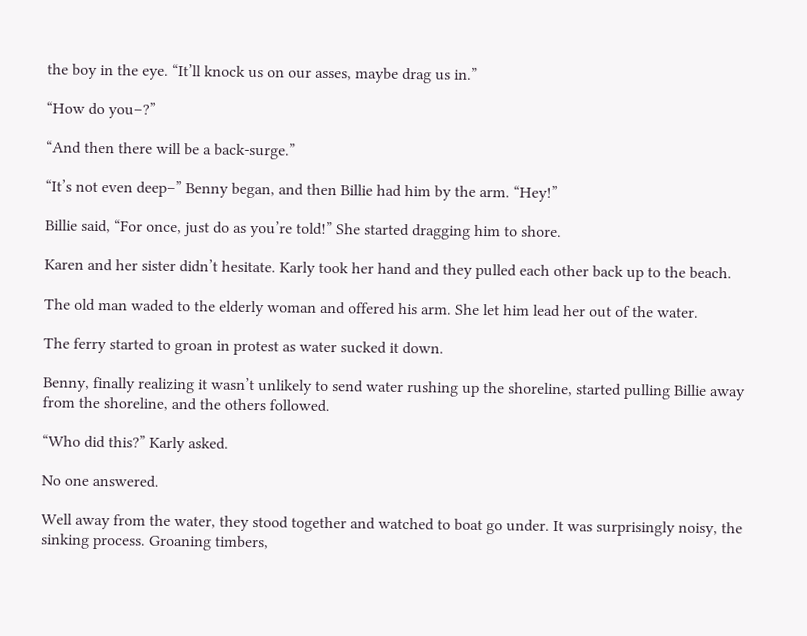the boy in the eye. “It’ll knock us on our asses, maybe drag us in.”

“How do you–?”

“And then there will be a back-surge.”

“It’s not even deep–” Benny began, and then Billie had him by the arm. “Hey!”

Billie said, “For once, just do as you’re told!” She started dragging him to shore.

Karen and her sister didn’t hesitate. Karly took her hand and they pulled each other back up to the beach.

The old man waded to the elderly woman and offered his arm. She let him lead her out of the water.

The ferry started to groan in protest as water sucked it down.

Benny, finally realizing it wasn’t unlikely to send water rushing up the shoreline, started pulling Billie away from the shoreline, and the others followed.

“Who did this?” Karly asked.

No one answered.

Well away from the water, they stood together and watched to boat go under. It was surprisingly noisy, the sinking process. Groaning timbers,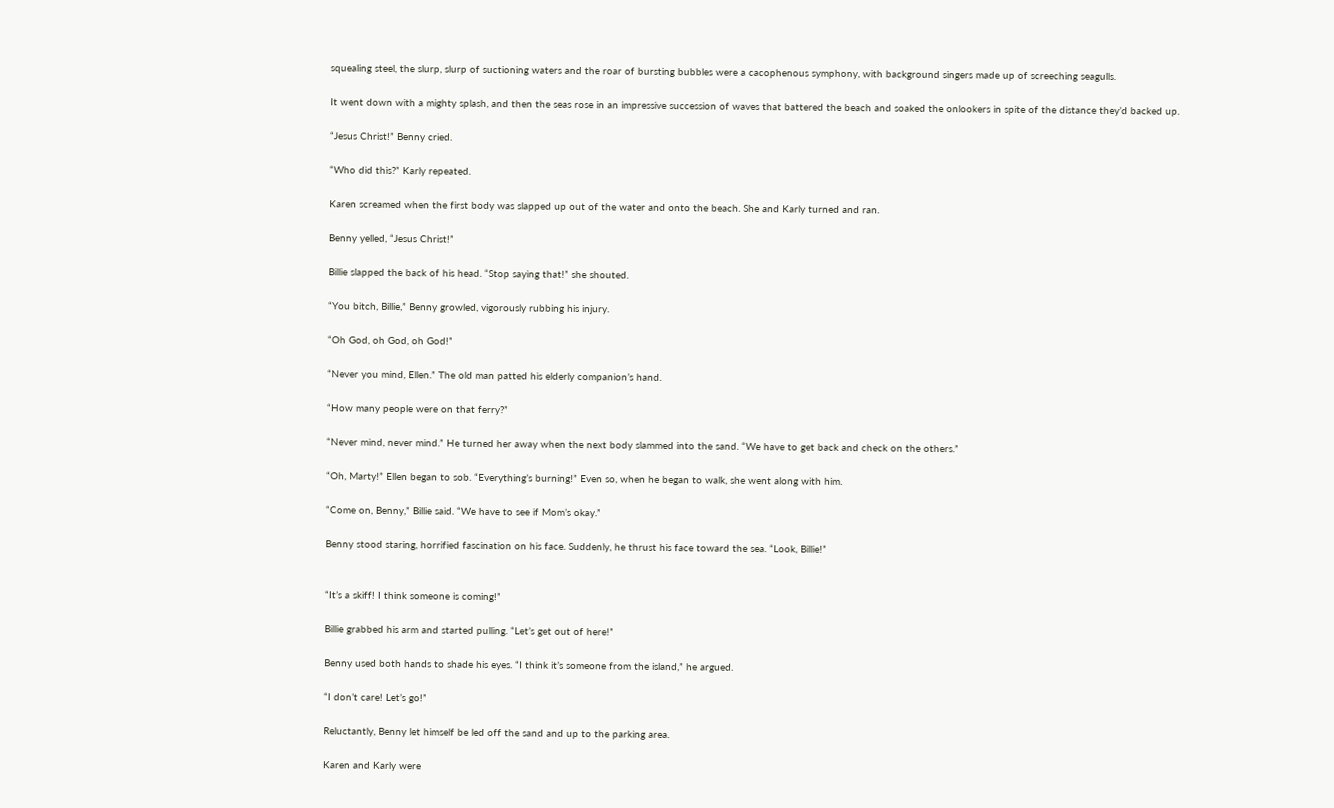squealing steel, the slurp, slurp of suctioning waters and the roar of bursting bubbles were a cacophenous symphony, with background singers made up of screeching seagulls.

It went down with a mighty splash, and then the seas rose in an impressive succession of waves that battered the beach and soaked the onlookers in spite of the distance they’d backed up.

“Jesus Christ!” Benny cried.

“Who did this?” Karly repeated.

Karen screamed when the first body was slapped up out of the water and onto the beach. She and Karly turned and ran.

Benny yelled, “Jesus Christ!”

Billie slapped the back of his head. “Stop saying that!” she shouted.

“You bitch, Billie,” Benny growled, vigorously rubbing his injury.

“Oh God, oh God, oh God!”

“Never you mind, Ellen.” The old man patted his elderly companion’s hand.

“How many people were on that ferry?”

“Never mind, never mind.” He turned her away when the next body slammed into the sand. “We have to get back and check on the others.”

“Oh, Marty!” Ellen began to sob. “Everything’s burning!” Even so, when he began to walk, she went along with him.

“Come on, Benny,” Billie said. “We have to see if Mom’s okay.”

Benny stood staring, horrified fascination on his face. Suddenly, he thrust his face toward the sea. “Look, Billie!”


“It’s a skiff! I think someone is coming!”

Billie grabbed his arm and started pulling. “Let’s get out of here!”

Benny used both hands to shade his eyes. “I think it’s someone from the island,” he argued.

“I don’t care! Let’s go!”

Reluctantly, Benny let himself be led off the sand and up to the parking area.

Karen and Karly were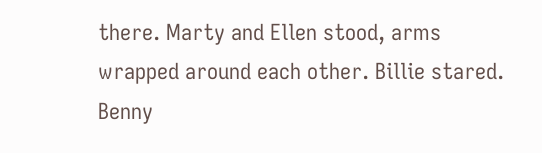there. Marty and Ellen stood, arms wrapped around each other. Billie stared. Benny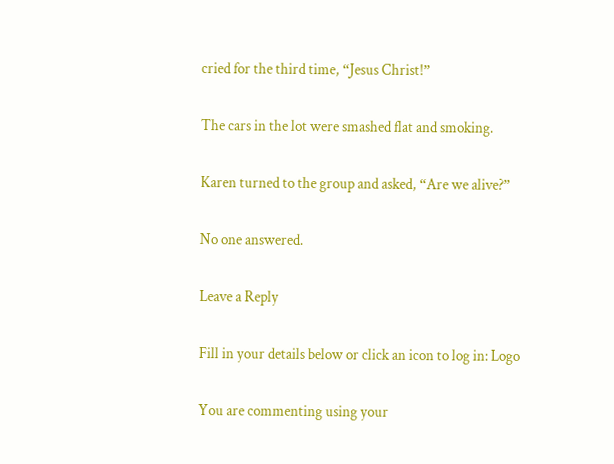cried for the third time, “Jesus Christ!”

The cars in the lot were smashed flat and smoking.

Karen turned to the group and asked, “Are we alive?”

No one answered.

Leave a Reply

Fill in your details below or click an icon to log in: Logo

You are commenting using your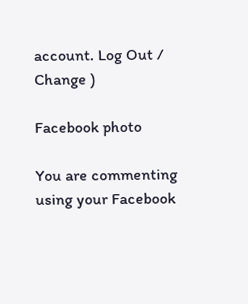account. Log Out /  Change )

Facebook photo

You are commenting using your Facebook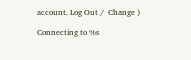account. Log Out /  Change )

Connecting to %s